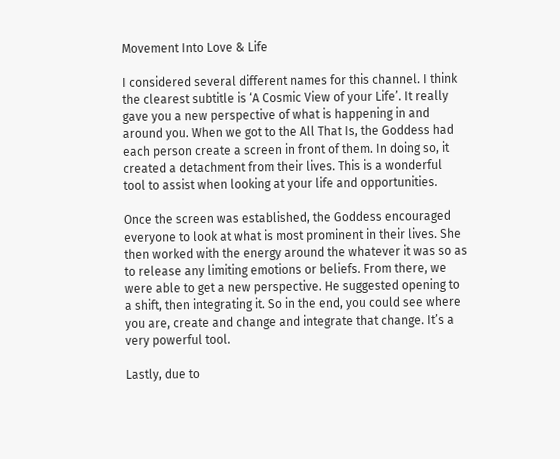Movement Into Love & Life

I considered several different names for this channel. I think the clearest subtitle is ‘A Cosmic View of your Life’. It really gave you a new perspective of what is happening in and around you. When we got to the All That Is, the Goddess had each person create a screen in front of them. In doing so, it created a detachment from their lives. This is a wonderful tool to assist when looking at your life and opportunities.

Once the screen was established, the Goddess encouraged everyone to look at what is most prominent in their lives. She then worked with the energy around the whatever it was so as to release any limiting emotions or beliefs. From there, we were able to get a new perspective. He suggested opening to a shift, then integrating it. So in the end, you could see where you are, create and change and integrate that change. It’s a very powerful tool.

Lastly, due to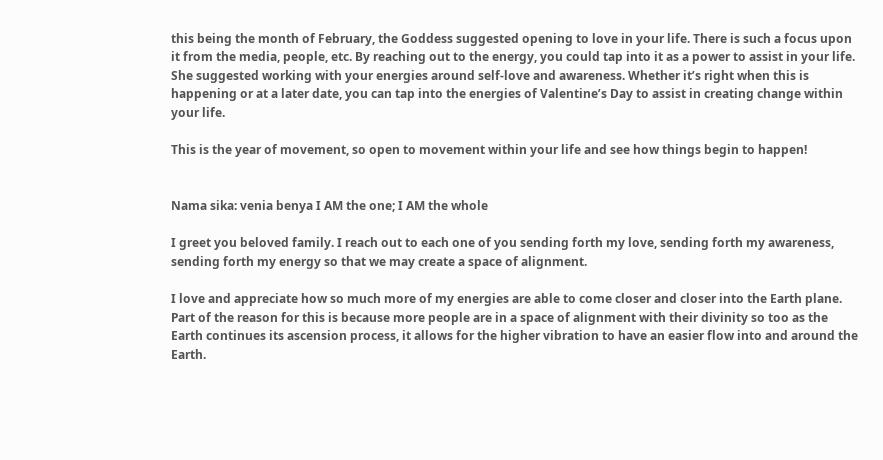this being the month of February, the Goddess suggested opening to love in your life. There is such a focus upon it from the media, people, etc. By reaching out to the energy, you could tap into it as a power to assist in your life. She suggested working with your energies around self-love and awareness. Whether it’s right when this is happening or at a later date, you can tap into the energies of Valentine’s Day to assist in creating change within your life.

This is the year of movement, so open to movement within your life and see how things begin to happen!


Nama sika: venia benya I AM the one; I AM the whole

I greet you beloved family. I reach out to each one of you sending forth my love, sending forth my awareness, sending forth my energy so that we may create a space of alignment.

I love and appreciate how so much more of my energies are able to come closer and closer into the Earth plane. Part of the reason for this is because more people are in a space of alignment with their divinity so too as the Earth continues its ascension process, it allows for the higher vibration to have an easier flow into and around the Earth.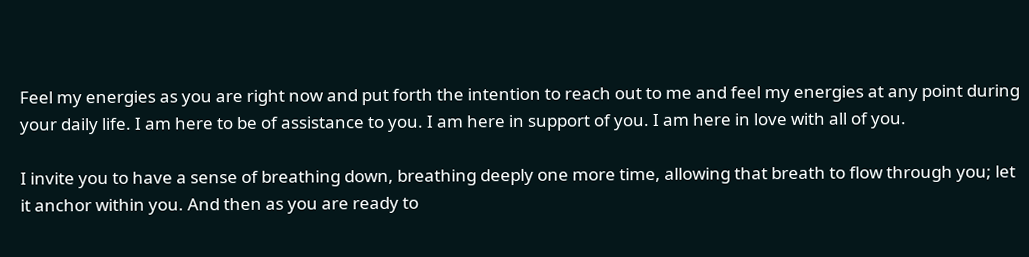Feel my energies as you are right now and put forth the intention to reach out to me and feel my energies at any point during your daily life. I am here to be of assistance to you. I am here in support of you. I am here in love with all of you.

I invite you to have a sense of breathing down, breathing deeply one more time, allowing that breath to flow through you; let it anchor within you. And then as you are ready to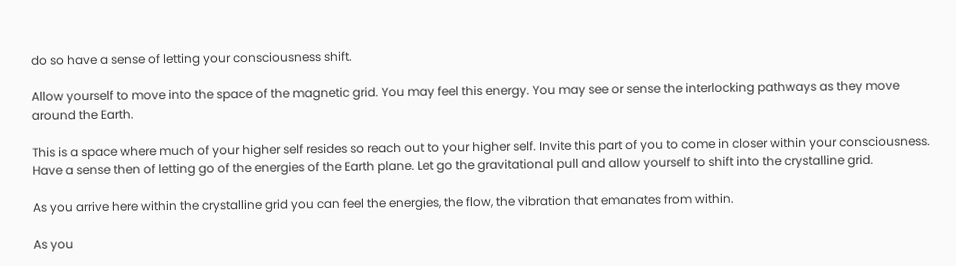do so have a sense of letting your consciousness shift.

Allow yourself to move into the space of the magnetic grid. You may feel this energy. You may see or sense the interlocking pathways as they move around the Earth.

This is a space where much of your higher self resides so reach out to your higher self. Invite this part of you to come in closer within your consciousness. Have a sense then of letting go of the energies of the Earth plane. Let go the gravitational pull and allow yourself to shift into the crystalline grid.

As you arrive here within the crystalline grid you can feel the energies, the flow, the vibration that emanates from within.

As you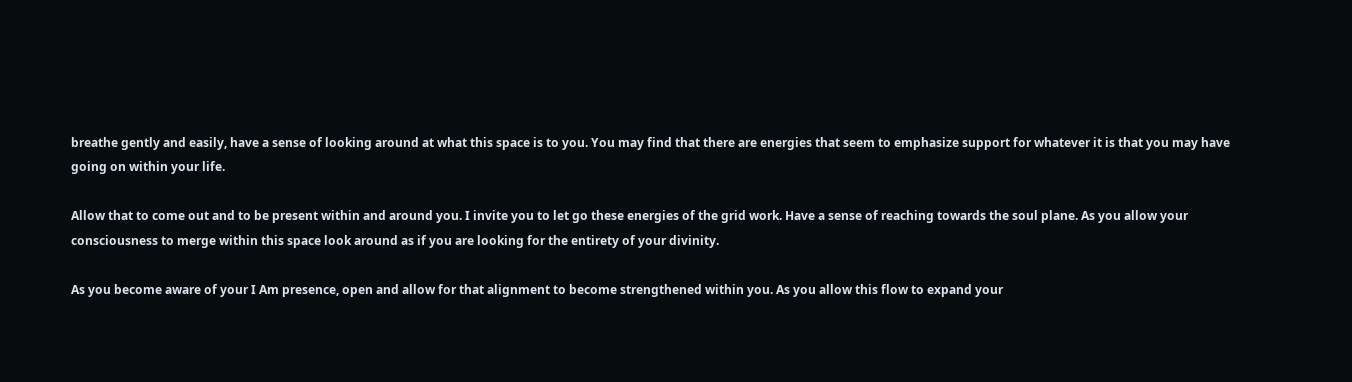breathe gently and easily, have a sense of looking around at what this space is to you. You may find that there are energies that seem to emphasize support for whatever it is that you may have going on within your life.

Allow that to come out and to be present within and around you. I invite you to let go these energies of the grid work. Have a sense of reaching towards the soul plane. As you allow your consciousness to merge within this space look around as if you are looking for the entirety of your divinity.

As you become aware of your I Am presence, open and allow for that alignment to become strengthened within you. As you allow this flow to expand your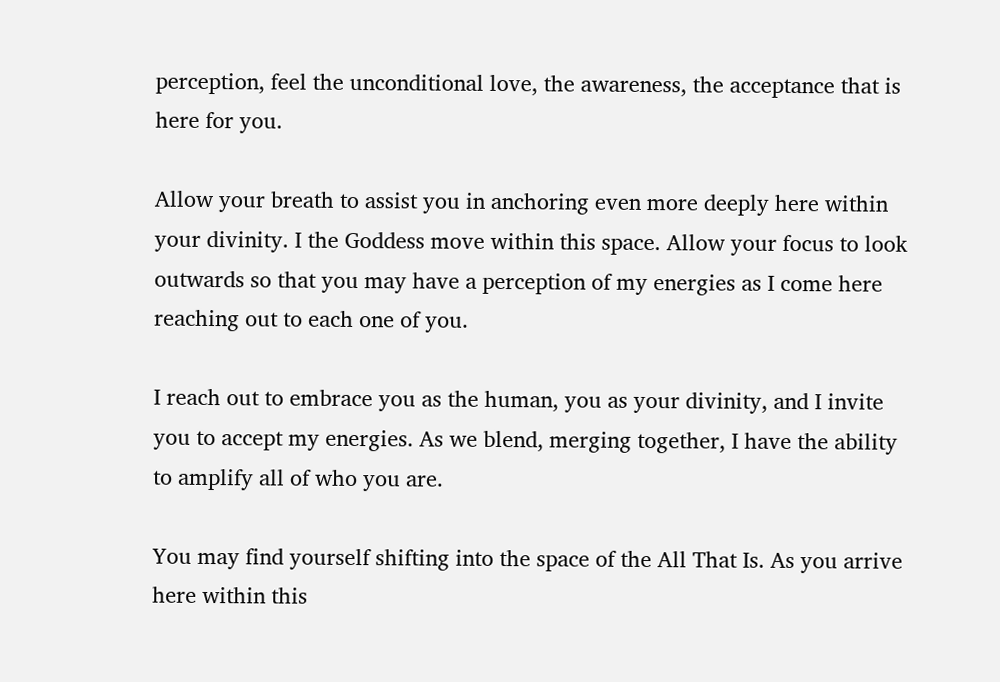perception, feel the unconditional love, the awareness, the acceptance that is here for you.

Allow your breath to assist you in anchoring even more deeply here within your divinity. I the Goddess move within this space. Allow your focus to look outwards so that you may have a perception of my energies as I come here reaching out to each one of you.

I reach out to embrace you as the human, you as your divinity, and I invite you to accept my energies. As we blend, merging together, I have the ability to amplify all of who you are.

You may find yourself shifting into the space of the All That Is. As you arrive here within this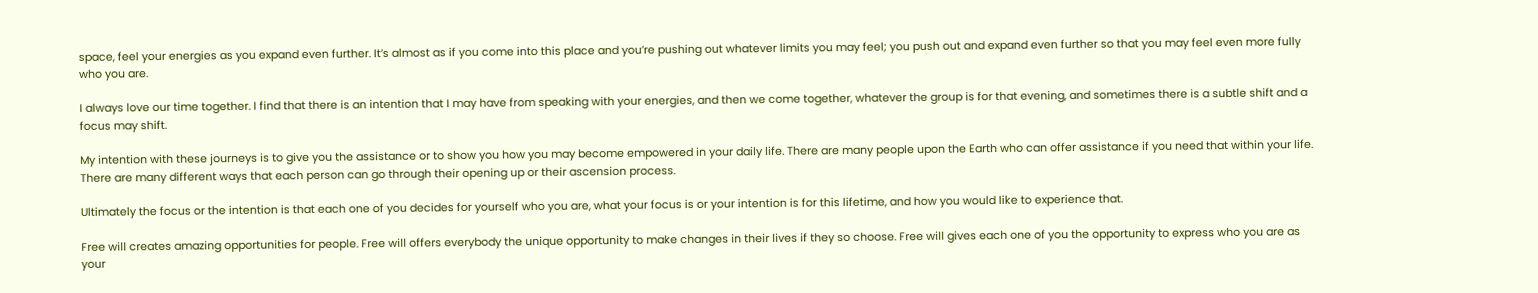space, feel your energies as you expand even further. It’s almost as if you come into this place and you’re pushing out whatever limits you may feel; you push out and expand even further so that you may feel even more fully who you are.

I always love our time together. I find that there is an intention that I may have from speaking with your energies, and then we come together, whatever the group is for that evening, and sometimes there is a subtle shift and a focus may shift.

My intention with these journeys is to give you the assistance or to show you how you may become empowered in your daily life. There are many people upon the Earth who can offer assistance if you need that within your life. There are many different ways that each person can go through their opening up or their ascension process.

Ultimately the focus or the intention is that each one of you decides for yourself who you are, what your focus is or your intention is for this lifetime, and how you would like to experience that.

Free will creates amazing opportunities for people. Free will offers everybody the unique opportunity to make changes in their lives if they so choose. Free will gives each one of you the opportunity to express who you are as your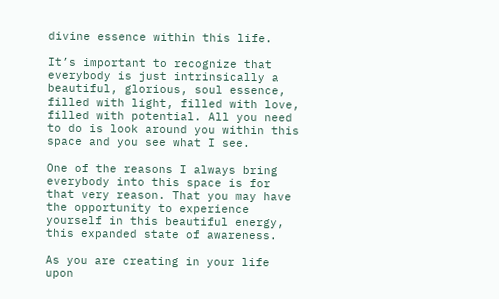divine essence within this life.

It’s important to recognize that everybody is just intrinsically a beautiful, glorious, soul essence, filled with light, filled with love, filled with potential. All you need to do is look around you within this space and you see what I see.

One of the reasons I always bring everybody into this space is for that very reason. That you may have the opportunity to experience yourself in this beautiful energy, this expanded state of awareness.

As you are creating in your life upon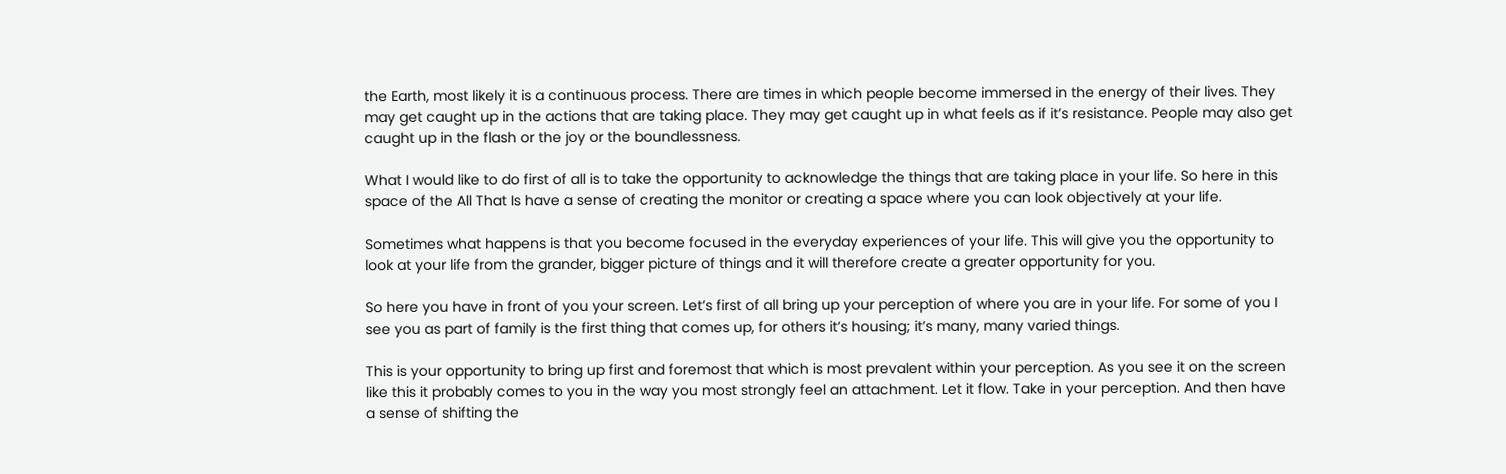the Earth, most likely it is a continuous process. There are times in which people become immersed in the energy of their lives. They may get caught up in the actions that are taking place. They may get caught up in what feels as if it’s resistance. People may also get caught up in the flash or the joy or the boundlessness.

What I would like to do first of all is to take the opportunity to acknowledge the things that are taking place in your life. So here in this space of the All That Is have a sense of creating the monitor or creating a space where you can look objectively at your life.

Sometimes what happens is that you become focused in the everyday experiences of your life. This will give you the opportunity to look at your life from the grander, bigger picture of things and it will therefore create a greater opportunity for you.

So here you have in front of you your screen. Let’s first of all bring up your perception of where you are in your life. For some of you I see you as part of family is the first thing that comes up, for others it’s housing; it’s many, many varied things.

This is your opportunity to bring up first and foremost that which is most prevalent within your perception. As you see it on the screen like this it probably comes to you in the way you most strongly feel an attachment. Let it flow. Take in your perception. And then have a sense of shifting the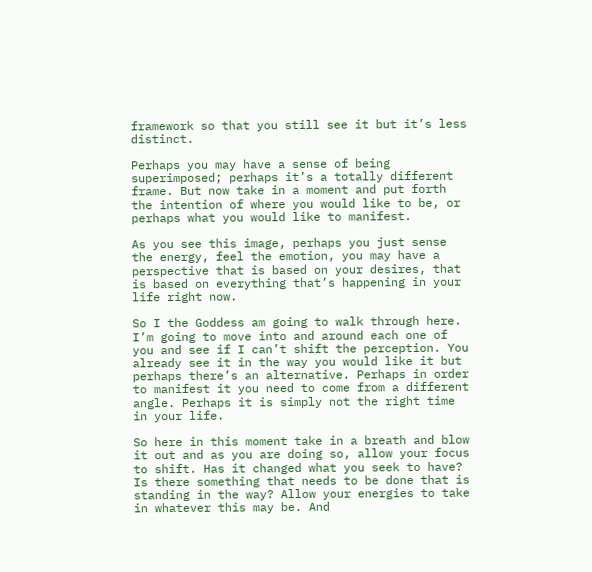framework so that you still see it but it’s less distinct.

Perhaps you may have a sense of being superimposed; perhaps it’s a totally different frame. But now take in a moment and put forth the intention of where you would like to be, or perhaps what you would like to manifest.

As you see this image, perhaps you just sense the energy, feel the emotion, you may have a perspective that is based on your desires, that is based on everything that’s happening in your life right now.

So I the Goddess am going to walk through here. I’m going to move into and around each one of you and see if I can’t shift the perception. You already see it in the way you would like it but perhaps there’s an alternative. Perhaps in order to manifest it you need to come from a different angle. Perhaps it is simply not the right time in your life.

So here in this moment take in a breath and blow it out and as you are doing so, allow your focus to shift. Has it changed what you seek to have? Is there something that needs to be done that is standing in the way? Allow your energies to take in whatever this may be. And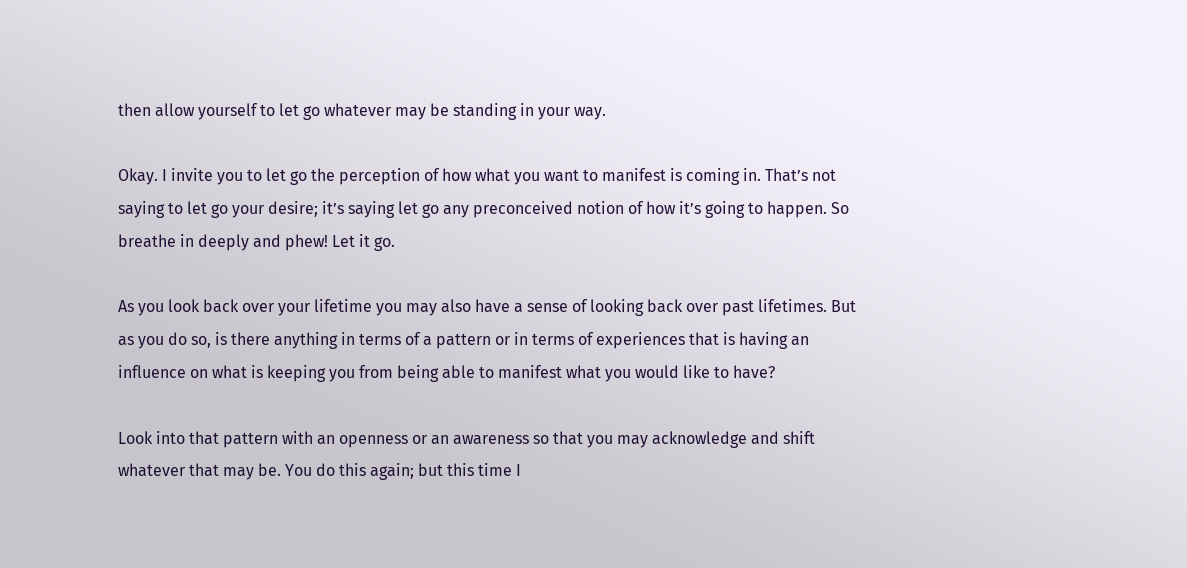then allow yourself to let go whatever may be standing in your way.

Okay. I invite you to let go the perception of how what you want to manifest is coming in. That’s not saying to let go your desire; it’s saying let go any preconceived notion of how it’s going to happen. So breathe in deeply and phew! Let it go.

As you look back over your lifetime you may also have a sense of looking back over past lifetimes. But as you do so, is there anything in terms of a pattern or in terms of experiences that is having an influence on what is keeping you from being able to manifest what you would like to have?

Look into that pattern with an openness or an awareness so that you may acknowledge and shift whatever that may be. You do this again; but this time I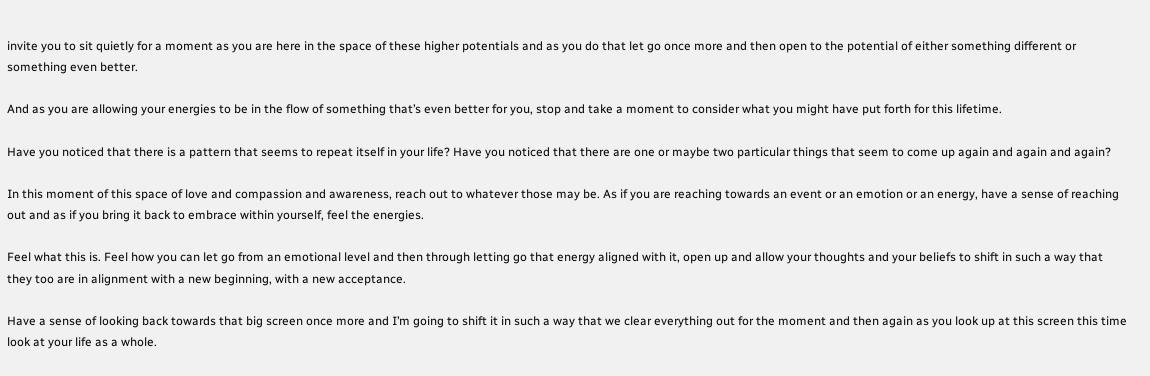invite you to sit quietly for a moment as you are here in the space of these higher potentials and as you do that let go once more and then open to the potential of either something different or something even better.

And as you are allowing your energies to be in the flow of something that’s even better for you, stop and take a moment to consider what you might have put forth for this lifetime.

Have you noticed that there is a pattern that seems to repeat itself in your life? Have you noticed that there are one or maybe two particular things that seem to come up again and again and again?

In this moment of this space of love and compassion and awareness, reach out to whatever those may be. As if you are reaching towards an event or an emotion or an energy, have a sense of reaching out and as if you bring it back to embrace within yourself, feel the energies.

Feel what this is. Feel how you can let go from an emotional level and then through letting go that energy aligned with it, open up and allow your thoughts and your beliefs to shift in such a way that they too are in alignment with a new beginning, with a new acceptance.

Have a sense of looking back towards that big screen once more and I’m going to shift it in such a way that we clear everything out for the moment and then again as you look up at this screen this time look at your life as a whole.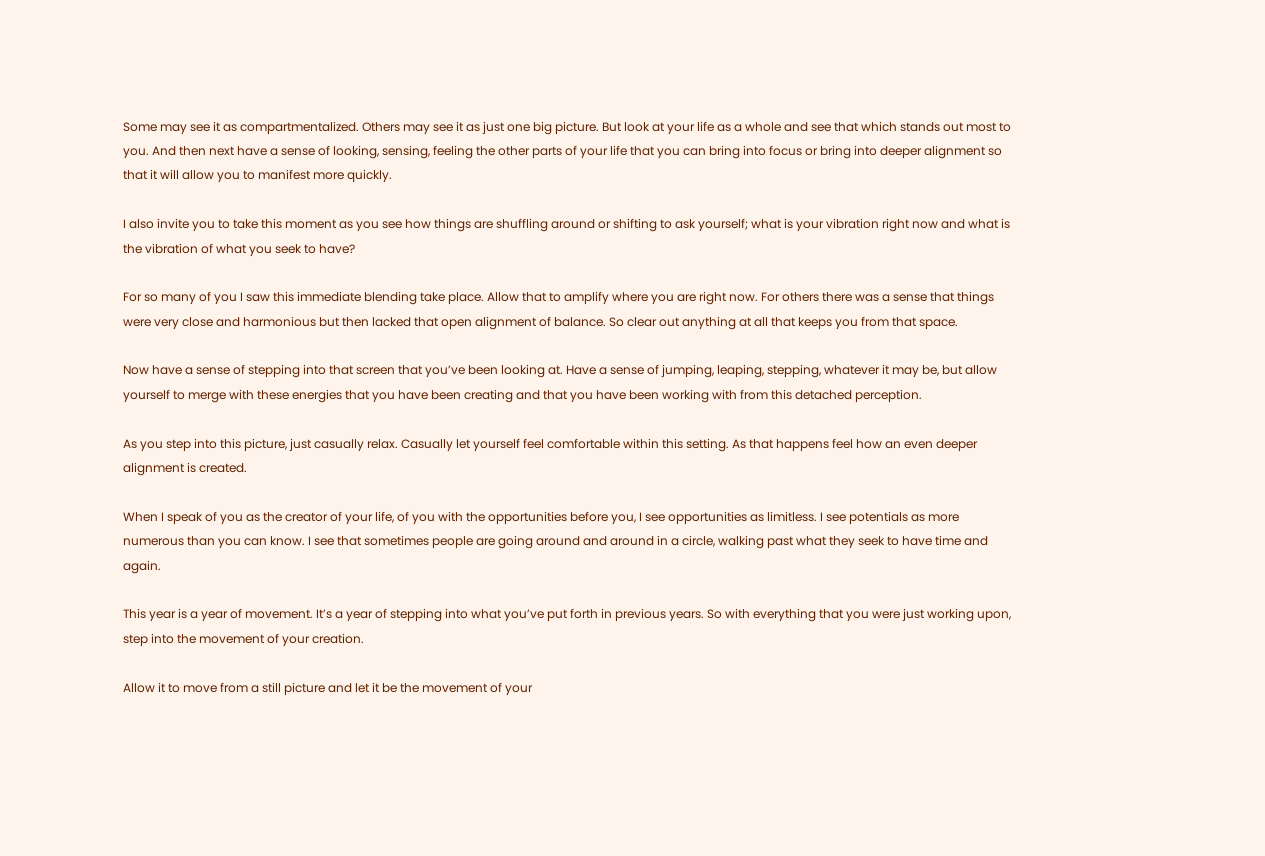Some may see it as compartmentalized. Others may see it as just one big picture. But look at your life as a whole and see that which stands out most to you. And then next have a sense of looking, sensing, feeling the other parts of your life that you can bring into focus or bring into deeper alignment so that it will allow you to manifest more quickly.

I also invite you to take this moment as you see how things are shuffling around or shifting to ask yourself; what is your vibration right now and what is the vibration of what you seek to have?

For so many of you I saw this immediate blending take place. Allow that to amplify where you are right now. For others there was a sense that things were very close and harmonious but then lacked that open alignment of balance. So clear out anything at all that keeps you from that space.

Now have a sense of stepping into that screen that you’ve been looking at. Have a sense of jumping, leaping, stepping, whatever it may be, but allow yourself to merge with these energies that you have been creating and that you have been working with from this detached perception.

As you step into this picture, just casually relax. Casually let yourself feel comfortable within this setting. As that happens feel how an even deeper alignment is created.

When I speak of you as the creator of your life, of you with the opportunities before you, I see opportunities as limitless. I see potentials as more numerous than you can know. I see that sometimes people are going around and around in a circle, walking past what they seek to have time and again.

This year is a year of movement. It’s a year of stepping into what you’ve put forth in previous years. So with everything that you were just working upon, step into the movement of your creation.

Allow it to move from a still picture and let it be the movement of your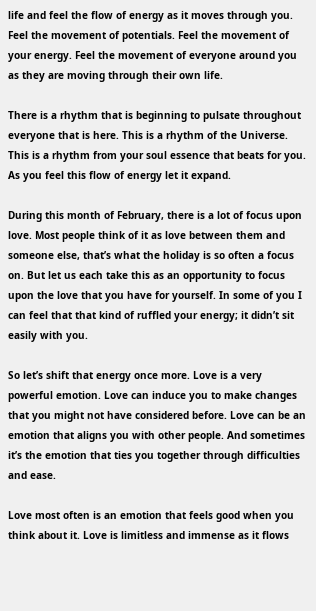life and feel the flow of energy as it moves through you. Feel the movement of potentials. Feel the movement of your energy. Feel the movement of everyone around you as they are moving through their own life.

There is a rhythm that is beginning to pulsate throughout everyone that is here. This is a rhythm of the Universe. This is a rhythm from your soul essence that beats for you. As you feel this flow of energy let it expand.

During this month of February, there is a lot of focus upon love. Most people think of it as love between them and someone else, that’s what the holiday is so often a focus on. But let us each take this as an opportunity to focus upon the love that you have for yourself. In some of you I can feel that that kind of ruffled your energy; it didn’t sit easily with you.

So let’s shift that energy once more. Love is a very powerful emotion. Love can induce you to make changes that you might not have considered before. Love can be an emotion that aligns you with other people. And sometimes it’s the emotion that ties you together through difficulties and ease.

Love most often is an emotion that feels good when you think about it. Love is limitless and immense as it flows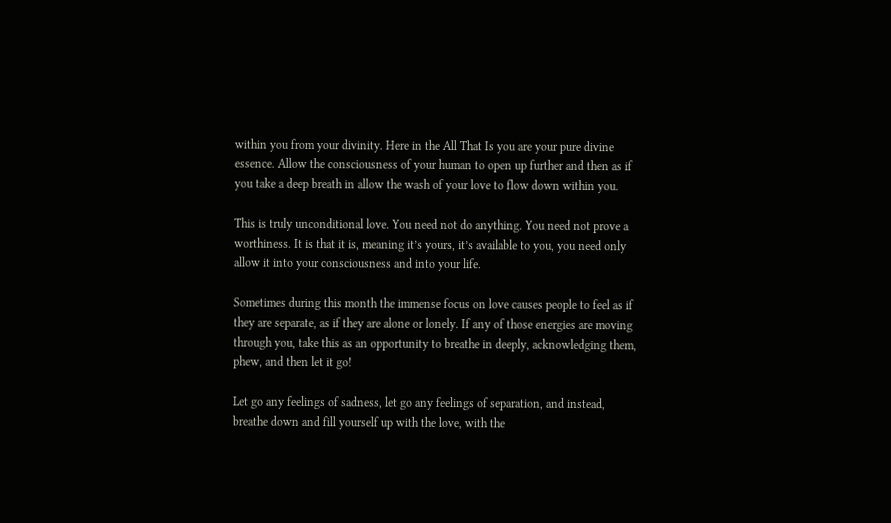within you from your divinity. Here in the All That Is you are your pure divine essence. Allow the consciousness of your human to open up further and then as if you take a deep breath in allow the wash of your love to flow down within you.

This is truly unconditional love. You need not do anything. You need not prove a worthiness. It is that it is, meaning it’s yours, it’s available to you, you need only allow it into your consciousness and into your life.

Sometimes during this month the immense focus on love causes people to feel as if they are separate, as if they are alone or lonely. If any of those energies are moving through you, take this as an opportunity to breathe in deeply, acknowledging them, phew, and then let it go!

Let go any feelings of sadness, let go any feelings of separation, and instead, breathe down and fill yourself up with the love, with the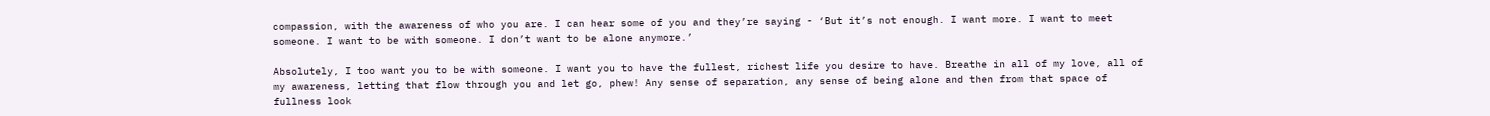compassion, with the awareness of who you are. I can hear some of you and they’re saying - ‘But it’s not enough. I want more. I want to meet someone. I want to be with someone. I don’t want to be alone anymore.’

Absolutely, I too want you to be with someone. I want you to have the fullest, richest life you desire to have. Breathe in all of my love, all of my awareness, letting that flow through you and let go, phew! Any sense of separation, any sense of being alone and then from that space of fullness look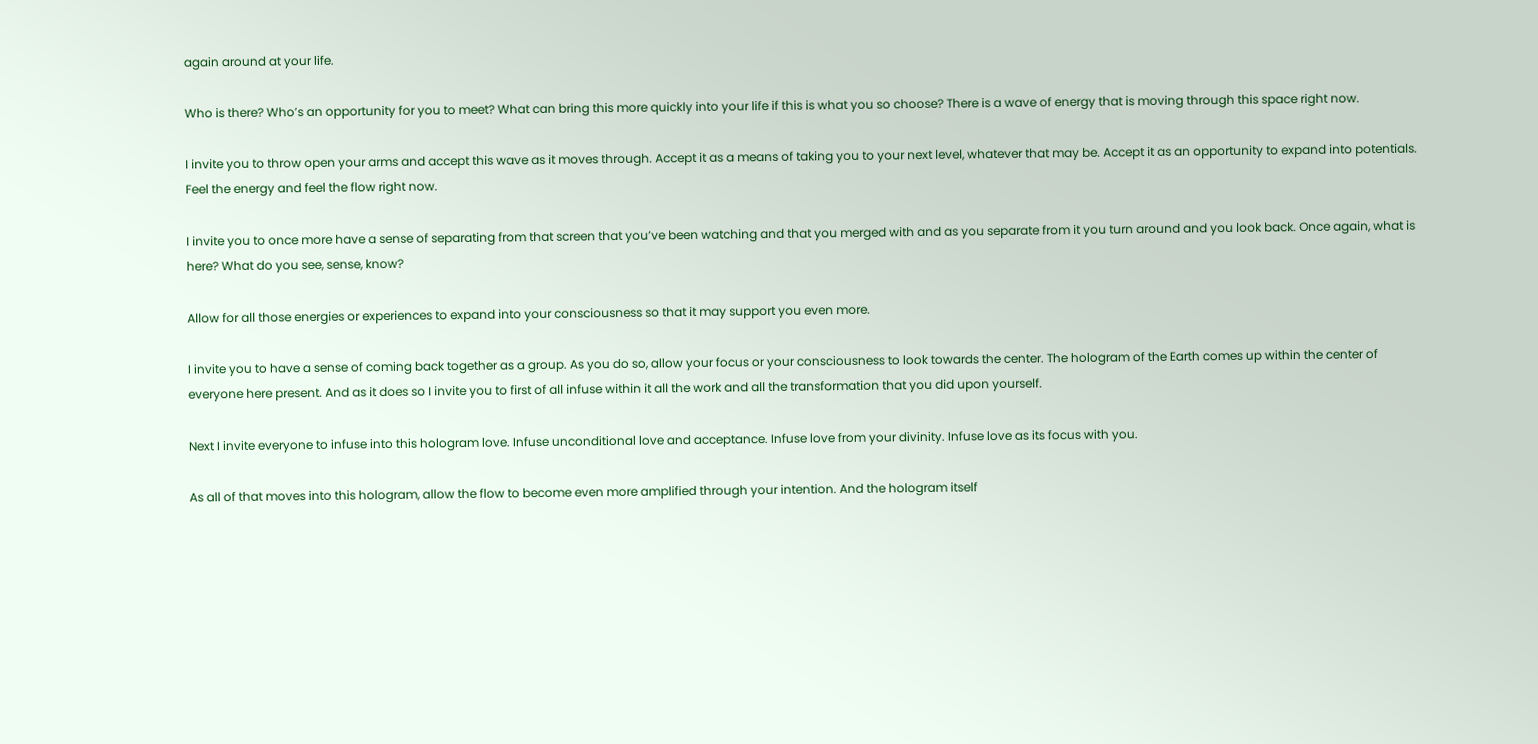again around at your life.

Who is there? Who’s an opportunity for you to meet? What can bring this more quickly into your life if this is what you so choose? There is a wave of energy that is moving through this space right now.

I invite you to throw open your arms and accept this wave as it moves through. Accept it as a means of taking you to your next level, whatever that may be. Accept it as an opportunity to expand into potentials. Feel the energy and feel the flow right now.

I invite you to once more have a sense of separating from that screen that you’ve been watching and that you merged with and as you separate from it you turn around and you look back. Once again, what is here? What do you see, sense, know?

Allow for all those energies or experiences to expand into your consciousness so that it may support you even more.

I invite you to have a sense of coming back together as a group. As you do so, allow your focus or your consciousness to look towards the center. The hologram of the Earth comes up within the center of everyone here present. And as it does so I invite you to first of all infuse within it all the work and all the transformation that you did upon yourself.

Next I invite everyone to infuse into this hologram love. Infuse unconditional love and acceptance. Infuse love from your divinity. Infuse love as its focus with you.

As all of that moves into this hologram, allow the flow to become even more amplified through your intention. And the hologram itself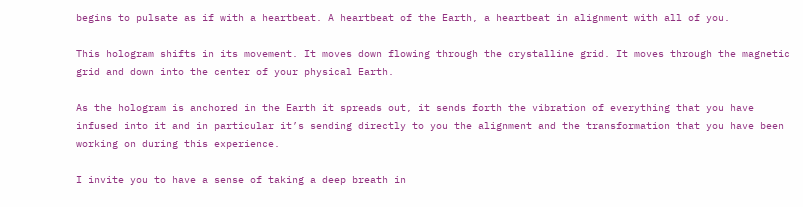begins to pulsate as if with a heartbeat. A heartbeat of the Earth, a heartbeat in alignment with all of you.

This hologram shifts in its movement. It moves down flowing through the crystalline grid. It moves through the magnetic grid and down into the center of your physical Earth.

As the hologram is anchored in the Earth it spreads out, it sends forth the vibration of everything that you have infused into it and in particular it’s sending directly to you the alignment and the transformation that you have been working on during this experience.

I invite you to have a sense of taking a deep breath in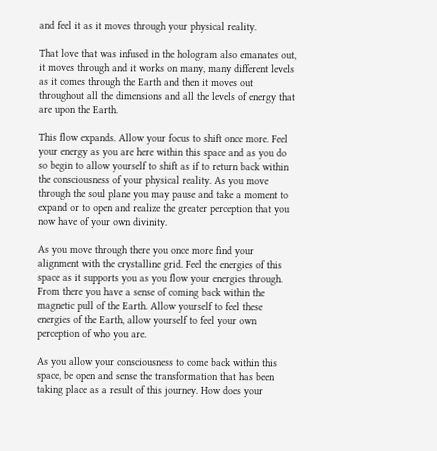and feel it as it moves through your physical reality.

That love that was infused in the hologram also emanates out, it moves through and it works on many, many different levels as it comes through the Earth and then it moves out throughout all the dimensions and all the levels of energy that are upon the Earth.

This flow expands. Allow your focus to shift once more. Feel your energy as you are here within this space and as you do so begin to allow yourself to shift as if to return back within the consciousness of your physical reality. As you move through the soul plane you may pause and take a moment to expand or to open and realize the greater perception that you now have of your own divinity.

As you move through there you once more find your alignment with the crystalline grid. Feel the energies of this space as it supports you as you flow your energies through. From there you have a sense of coming back within the magnetic pull of the Earth. Allow yourself to feel these energies of the Earth, allow yourself to feel your own perception of who you are.

As you allow your consciousness to come back within this space, be open and sense the transformation that has been taking place as a result of this journey. How does your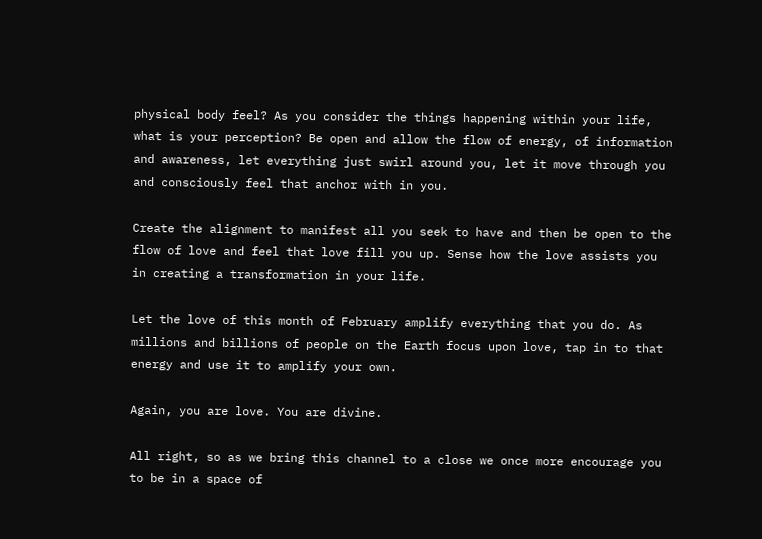physical body feel? As you consider the things happening within your life, what is your perception? Be open and allow the flow of energy, of information and awareness, let everything just swirl around you, let it move through you and consciously feel that anchor with in you.

Create the alignment to manifest all you seek to have and then be open to the flow of love and feel that love fill you up. Sense how the love assists you in creating a transformation in your life.

Let the love of this month of February amplify everything that you do. As millions and billions of people on the Earth focus upon love, tap in to that energy and use it to amplify your own.

Again, you are love. You are divine.

All right, so as we bring this channel to a close we once more encourage you to be in a space of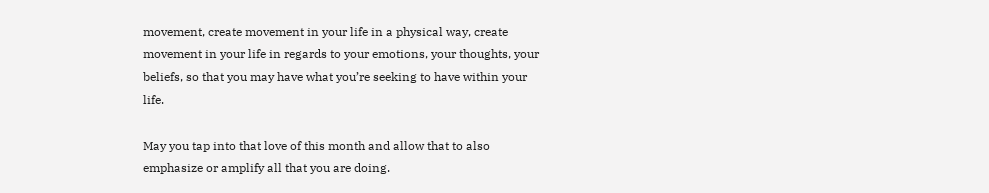movement, create movement in your life in a physical way, create movement in your life in regards to your emotions, your thoughts, your beliefs, so that you may have what you’re seeking to have within your life.

May you tap into that love of this month and allow that to also emphasize or amplify all that you are doing.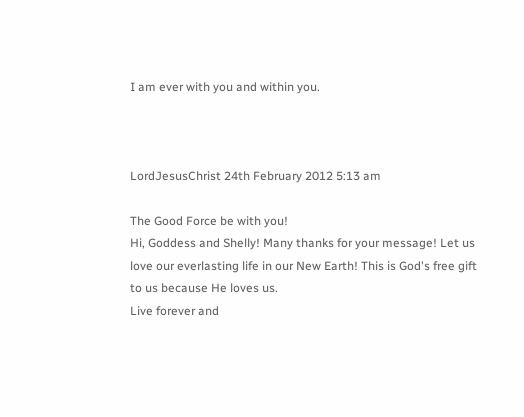I am ever with you and within you.



LordJesusChrist 24th February 2012 5:13 am

The Good Force be with you!
Hi, Goddess and Shelly! Many thanks for your message! Let us love our everlasting life in our New Earth! This is God's free gift to us because He loves us.
Live forever and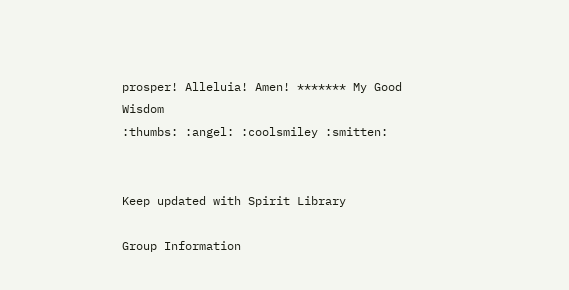prosper! Alleluia! Amen! ******* My Good Wisdom
:thumbs: :angel: :coolsmiley :smitten:


Keep updated with Spirit Library

Group Information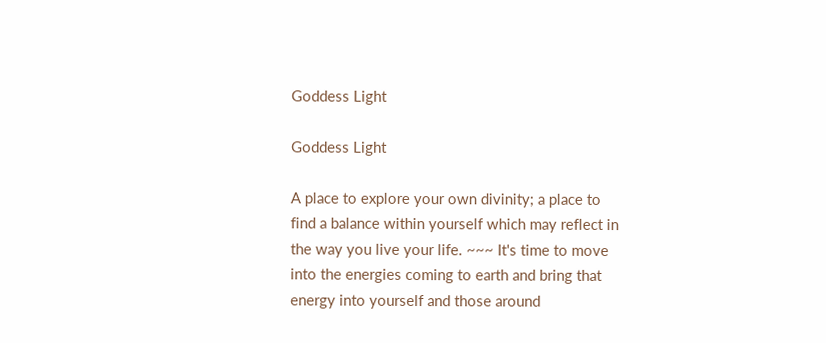Goddess Light

Goddess Light

A place to explore your own divinity; a place to find a balance within yourself which may reflect in the way you live your life. ~~~ It's time to move into the energies coming to earth and bring that energy into yourself and those around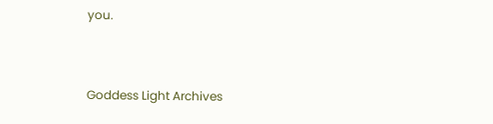you.


Goddess Light Archives